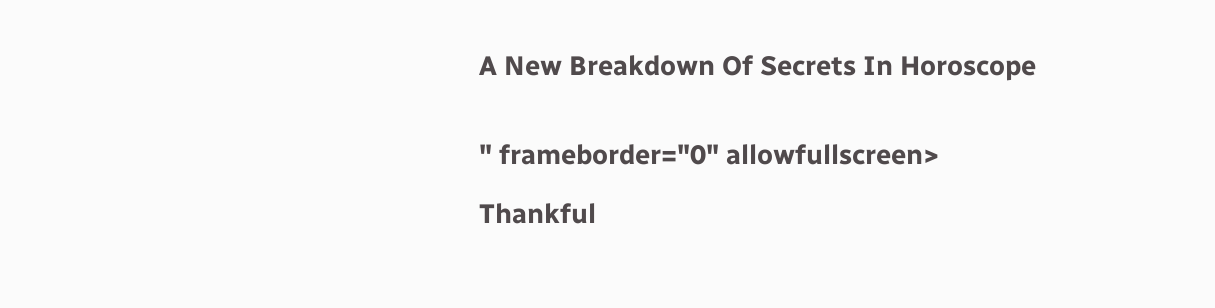A New Breakdown Of Secrets In Horoscope


" frameborder="0" allowfullscreen>

Thankful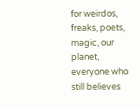for weirdos, freaks, poets, magic, our planet, everyone who still believes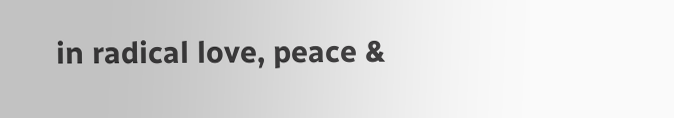in radical love, peace &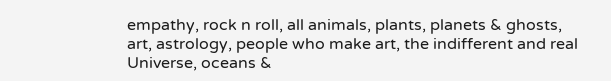empathy, rock n roll, all animals, plants, planets & ghosts, art, astrology, people who make art, the indifferent and real Universe, oceans &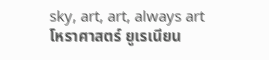sky, art, art, always art
โหราศาสตร์ ยูเรเนียน